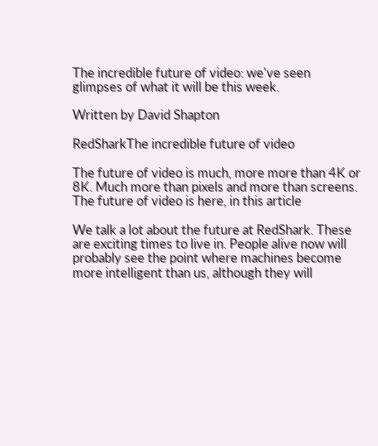The incredible future of video: we've seen glimpses of what it will be this week.

Written by David Shapton

RedSharkThe incredible future of video

The future of video is much, more more than 4K or 8K. Much more than pixels and more than screens. The future of video is here, in this article

We talk a lot about the future at RedShark. These are exciting times to live in. People alive now will probably see the point where machines become more intelligent than us, although they will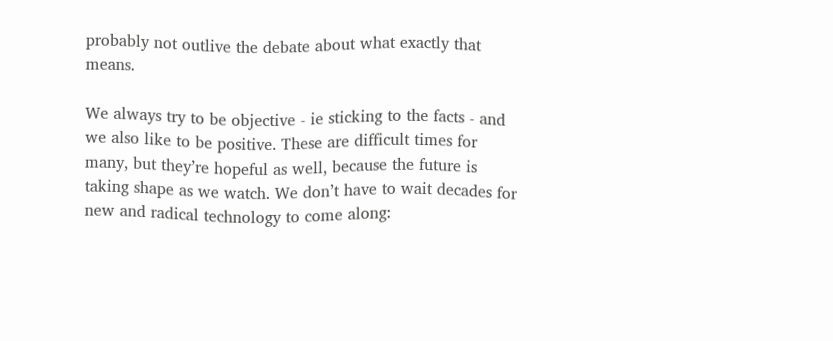probably not outlive the debate about what exactly that means.

We always try to be objective - ie sticking to the facts - and we also like to be positive. These are difficult times for many, but they’re hopeful as well, because the future is taking shape as we watch. We don’t have to wait decades for new and radical technology to come along: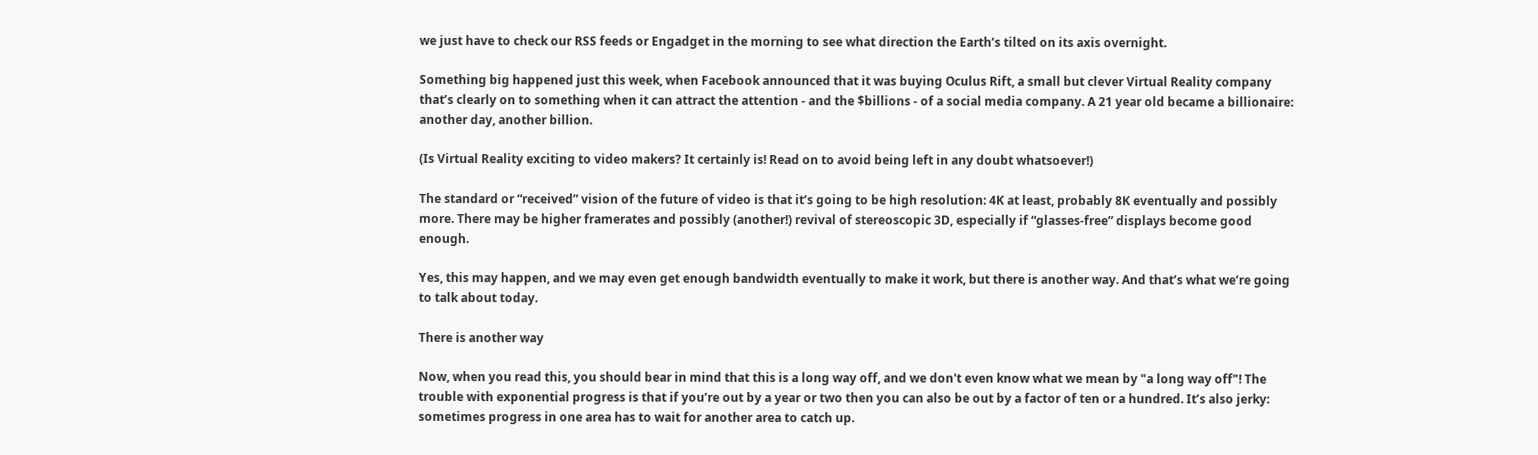we just have to check our RSS feeds or Engadget in the morning to see what direction the Earth’s tilted on its axis overnight.

Something big happened just this week, when Facebook announced that it was buying Oculus Rift, a small but clever Virtual Reality company that’s clearly on to something when it can attract the attention - and the $billions - of a social media company. A 21 year old became a billionaire: another day, another billion.

(Is Virtual Reality exciting to video makers? It certainly is! Read on to avoid being left in any doubt whatsoever!)

The standard or “received” vision of the future of video is that it’s going to be high resolution: 4K at least, probably 8K eventually and possibly more. There may be higher framerates and possibly (another!) revival of stereoscopic 3D, especially if “glasses-free” displays become good enough.

Yes, this may happen, and we may even get enough bandwidth eventually to make it work, but there is another way. And that’s what we’re going to talk about today.

There is another way

Now, when you read this, you should bear in mind that this is a long way off, and we don't even know what we mean by "a long way off"! The trouble with exponential progress is that if you’re out by a year or two then you can also be out by a factor of ten or a hundred. It’s also jerky: sometimes progress in one area has to wait for another area to catch up.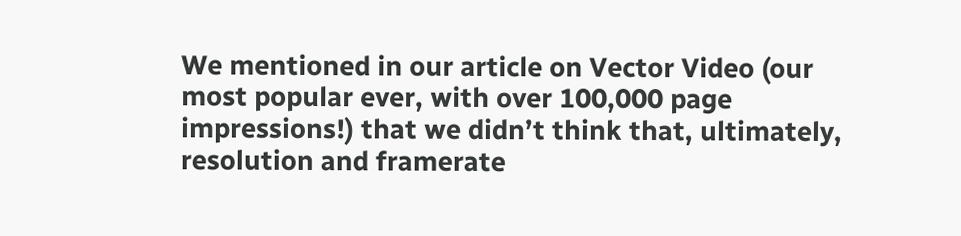We mentioned in our article on Vector Video (our most popular ever, with over 100,000 page impressions!) that we didn’t think that, ultimately, resolution and framerate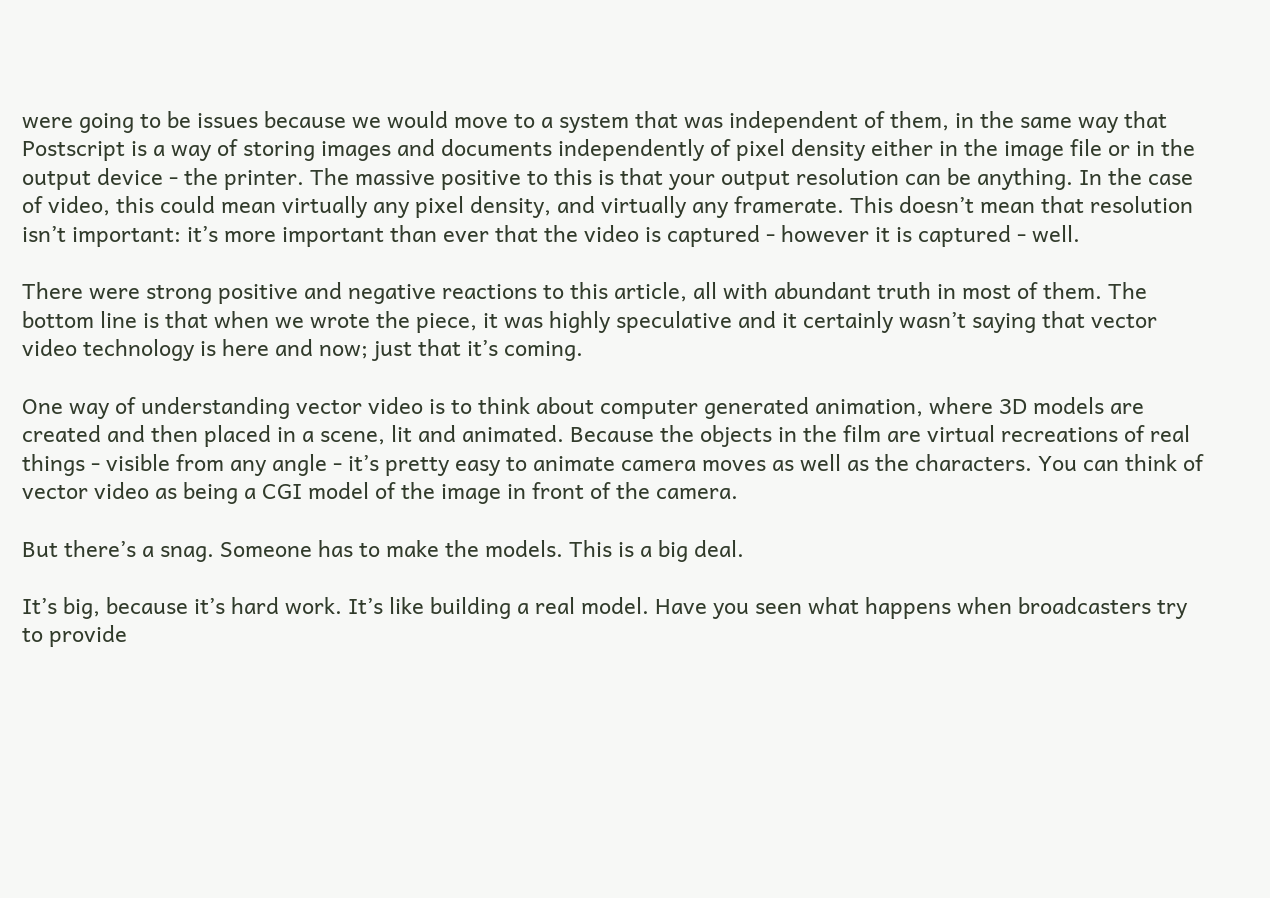were going to be issues because we would move to a system that was independent of them, in the same way that Postscript is a way of storing images and documents independently of pixel density either in the image file or in the output device - the printer. The massive positive to this is that your output resolution can be anything. In the case of video, this could mean virtually any pixel density, and virtually any framerate. This doesn’t mean that resolution isn’t important: it’s more important than ever that the video is captured - however it is captured - well.

There were strong positive and negative reactions to this article, all with abundant truth in most of them. The bottom line is that when we wrote the piece, it was highly speculative and it certainly wasn’t saying that vector video technology is here and now; just that it’s coming.

One way of understanding vector video is to think about computer generated animation, where 3D models are created and then placed in a scene, lit and animated. Because the objects in the film are virtual recreations of real things - visible from any angle - it’s pretty easy to animate camera moves as well as the characters. You can think of vector video as being a CGI model of the image in front of the camera.

But there’s a snag. Someone has to make the models. This is a big deal.

It’s big, because it’s hard work. It’s like building a real model. Have you seen what happens when broadcasters try to provide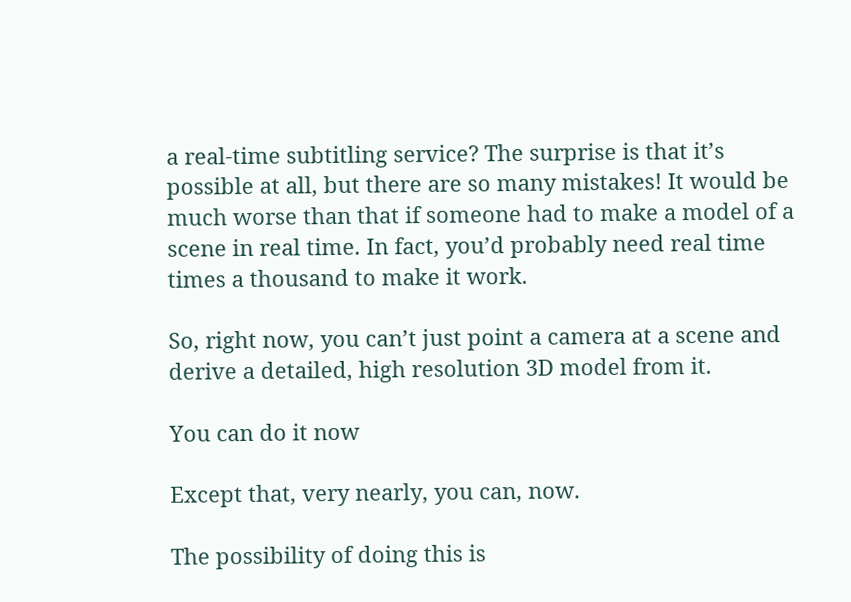a real-time subtitling service? The surprise is that it’s possible at all, but there are so many mistakes! It would be much worse than that if someone had to make a model of a scene in real time. In fact, you’d probably need real time times a thousand to make it work.

So, right now, you can’t just point a camera at a scene and derive a detailed, high resolution 3D model from it.

You can do it now

Except that, very nearly, you can, now.

The possibility of doing this is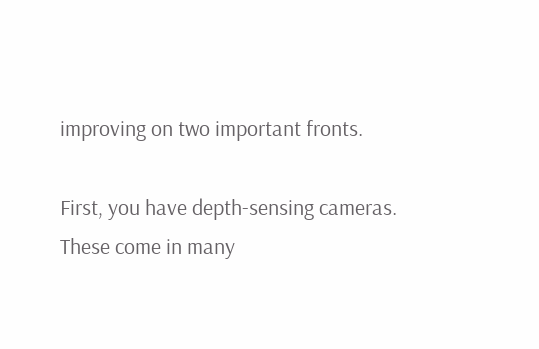improving on two important fronts.

First, you have depth-sensing cameras. These come in many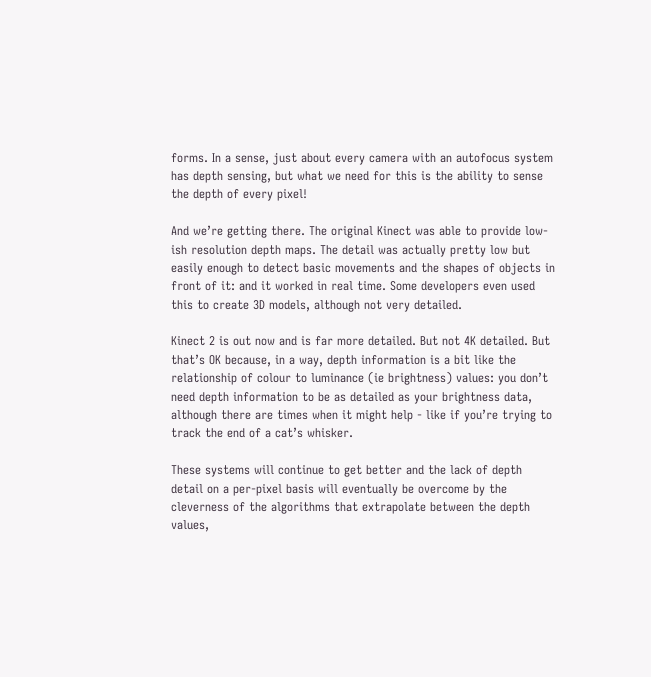forms. In a sense, just about every camera with an autofocus system has depth sensing, but what we need for this is the ability to sense the depth of every pixel!

And we’re getting there. The original Kinect was able to provide low-ish resolution depth maps. The detail was actually pretty low but easily enough to detect basic movements and the shapes of objects in front of it: and it worked in real time. Some developers even used this to create 3D models, although not very detailed.

Kinect 2 is out now and is far more detailed. But not 4K detailed. But that’s OK because, in a way, depth information is a bit like the relationship of colour to luminance (ie brightness) values: you don’t need depth information to be as detailed as your brightness data, although there are times when it might help - like if you’re trying to track the end of a cat’s whisker.

These systems will continue to get better and the lack of depth detail on a per-pixel basis will eventually be overcome by the cleverness of the algorithms that extrapolate between the depth values,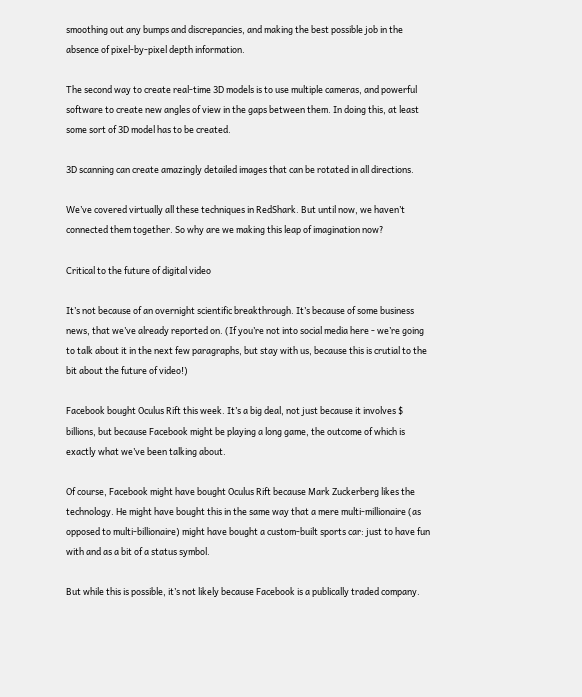smoothing out any bumps and discrepancies, and making the best possible job in the absence of pixel-by-pixel depth information.

The second way to create real-time 3D models is to use multiple cameras, and powerful software to create new angles of view in the gaps between them. In doing this, at least some sort of 3D model has to be created.

3D scanning can create amazingly detailed images that can be rotated in all directions.

We’ve covered virtually all these techniques in RedShark. But until now, we haven’t connected them together. So why are we making this leap of imagination now?

Critical to the future of digital video

It’s not because of an overnight scientific breakthrough. It’s because of some business news, that we’ve already reported on. (If you’re not into social media here - we’re going to talk about it in the next few paragraphs, but stay with us, because this is crutial to the bit about the future of video!)

Facebook bought Oculus Rift this week. It’s a big deal, not just because it involves $ billions, but because Facebook might be playing a long game, the outcome of which is exactly what we’ve been talking about.

Of course, Facebook might have bought Oculus Rift because Mark Zuckerberg likes the technology. He might have bought this in the same way that a mere multi-millionaire (as opposed to multi-billionaire) might have bought a custom-built sports car: just to have fun with and as a bit of a status symbol.

But while this is possible, it’s not likely because Facebook is a publically traded company.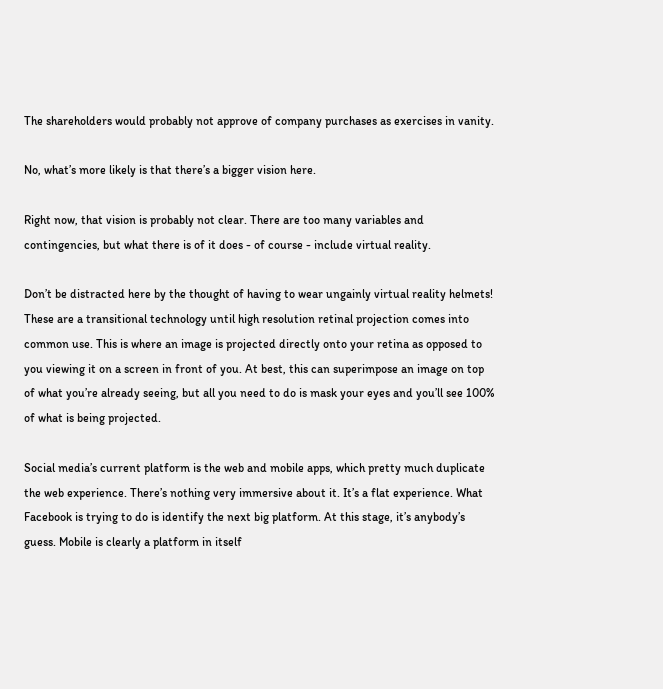The shareholders would probably not approve of company purchases as exercises in vanity.

No, what’s more likely is that there’s a bigger vision here.

Right now, that vision is probably not clear. There are too many variables and contingencies, but what there is of it does - of course - include virtual reality.

Don’t be distracted here by the thought of having to wear ungainly virtual reality helmets! These are a transitional technology until high resolution retinal projection comes into common use. This is where an image is projected directly onto your retina as opposed to you viewing it on a screen in front of you. At best, this can superimpose an image on top of what you’re already seeing, but all you need to do is mask your eyes and you’ll see 100% of what is being projected.

Social media’s current platform is the web and mobile apps, which pretty much duplicate the web experience. There’s nothing very immersive about it. It’s a flat experience. What Facebook is trying to do is identify the next big platform. At this stage, it’s anybody’s guess. Mobile is clearly a platform in itself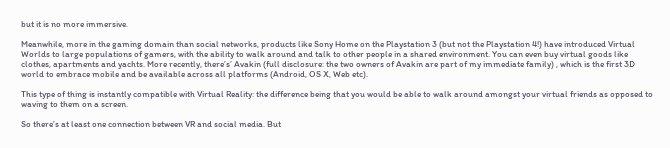but it is no more immersive.

Meanwhile, more in the gaming domain than social networks, products like Sony Home on the Playstation 3 (but not the Playstation 4!) have introduced Virtual Worlds to large populations of gamers, with the ability to walk around and talk to other people in a shared environment. You can even buy virtual goods like clothes, apartments and yachts. More recently, there’s’ Avakin (full disclosure: the two owners of Avakin are part of my immediate family) , which is the first 3D world to embrace mobile and be available across all platforms (Android, OS X, Web etc).

This type of thing is instantly compatible with Virtual Reality: the difference being that you would be able to walk around amongst your virtual friends as opposed to waving to them on a screen.

So there’s at least one connection between VR and social media. But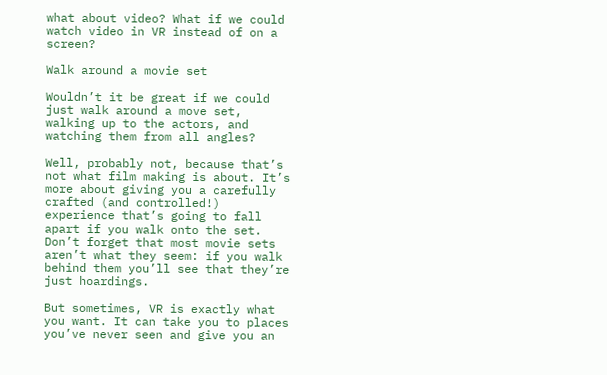what about video? What if we could watch video in VR instead of on a screen?

Walk around a movie set

Wouldn’t it be great if we could just walk around a move set, walking up to the actors, and watching them from all angles?

Well, probably not, because that’s not what film making is about. It’s more about giving you a carefully crafted (and controlled!) experience that’s going to fall apart if you walk onto the set. Don’t forget that most movie sets aren’t what they seem: if you walk behind them you’ll see that they’re just hoardings.

But sometimes, VR is exactly what you want. It can take you to places you’ve never seen and give you an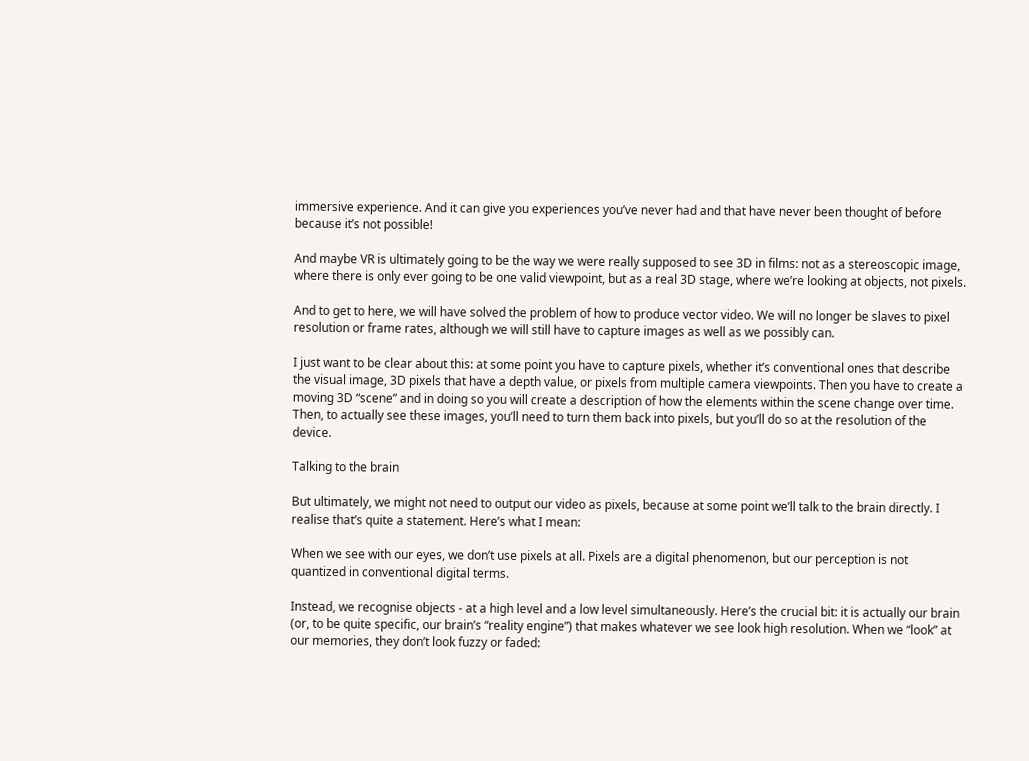immersive experience. And it can give you experiences you’ve never had and that have never been thought of before because it’s not possible!

And maybe VR is ultimately going to be the way we were really supposed to see 3D in films: not as a stereoscopic image, where there is only ever going to be one valid viewpoint, but as a real 3D stage, where we’re looking at objects, not pixels.

And to get to here, we will have solved the problem of how to produce vector video. We will no longer be slaves to pixel resolution or frame rates, although we will still have to capture images as well as we possibly can.

I just want to be clear about this: at some point you have to capture pixels, whether it’s conventional ones that describe the visual image, 3D pixels that have a depth value, or pixels from multiple camera viewpoints. Then you have to create a moving 3D “scene” and in doing so you will create a description of how the elements within the scene change over time. Then, to actually see these images, you’ll need to turn them back into pixels, but you’ll do so at the resolution of the device.

Talking to the brain

But ultimately, we might not need to output our video as pixels, because at some point we’ll talk to the brain directly. I realise that’s quite a statement. Here’s what I mean:

When we see with our eyes, we don’t use pixels at all. Pixels are a digital phenomenon, but our perception is not quantized in conventional digital terms.

Instead, we recognise objects - at a high level and a low level simultaneously. Here’s the crucial bit: it is actually our brain (or, to be quite specific, our brain’s “reality engine”) that makes whatever we see look high resolution. When we “look” at our memories, they don’t look fuzzy or faded: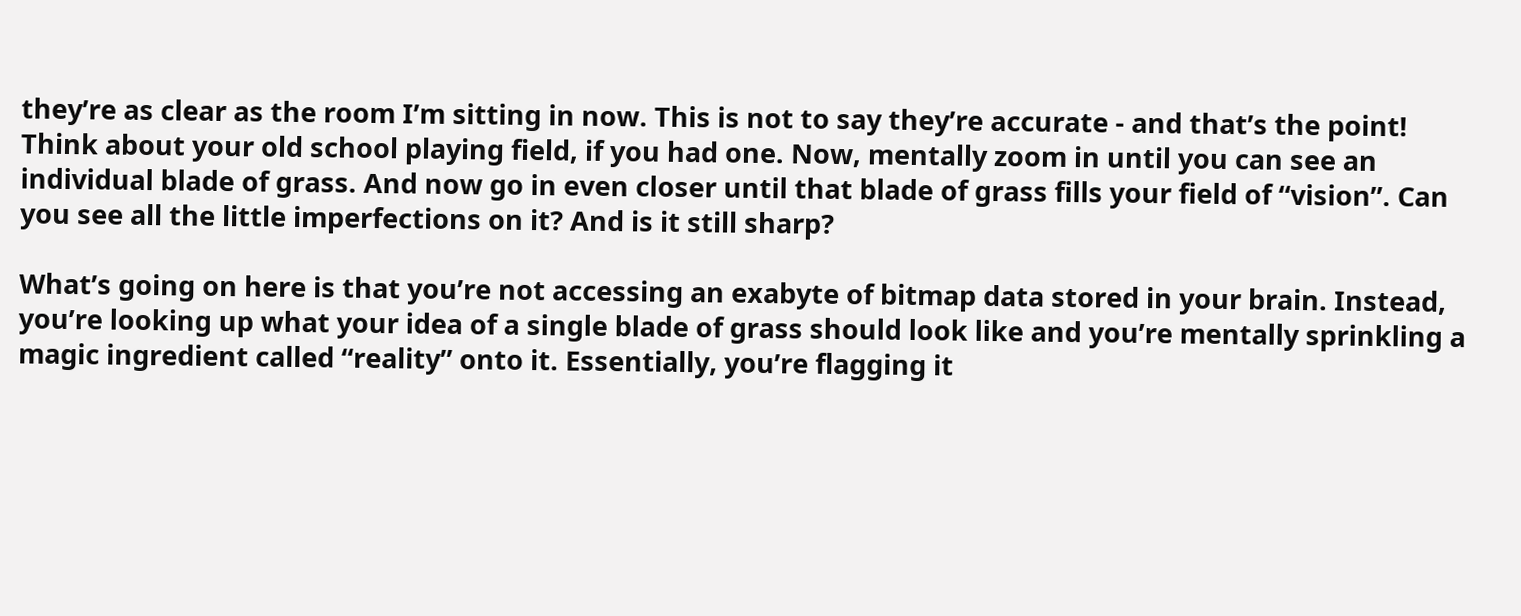they’re as clear as the room I’m sitting in now. This is not to say they’re accurate - and that’s the point! Think about your old school playing field, if you had one. Now, mentally zoom in until you can see an individual blade of grass. And now go in even closer until that blade of grass fills your field of “vision”. Can you see all the little imperfections on it? And is it still sharp?

What’s going on here is that you’re not accessing an exabyte of bitmap data stored in your brain. Instead, you’re looking up what your idea of a single blade of grass should look like and you’re mentally sprinkling a magic ingredient called “reality” onto it. Essentially, you’re flagging it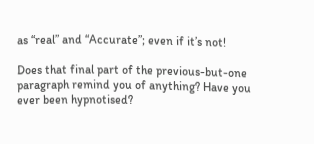as “real” and “Accurate”; even if it’s not!

Does that final part of the previous-but-one paragraph remind you of anything? Have you ever been hypnotised?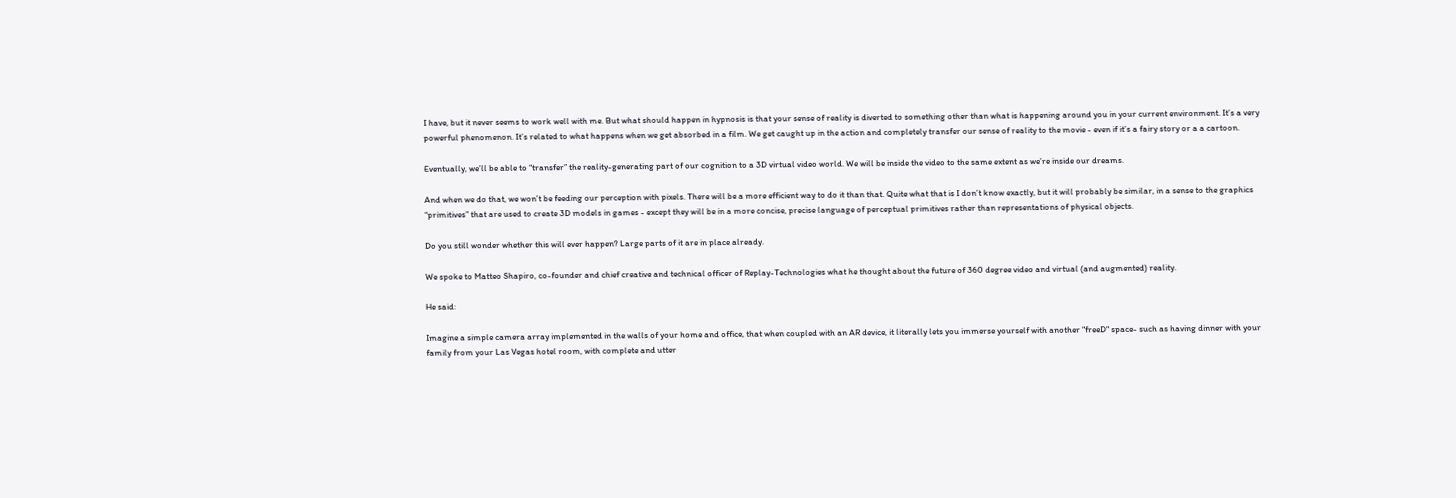I have, but it never seems to work well with me. But what should happen in hypnosis is that your sense of reality is diverted to something other than what is happening around you in your current environment. It’s a very powerful phenomenon. It’s related to what happens when we get absorbed in a film. We get caught up in the action and completely transfer our sense of reality to the movie - even if it’s a fairy story or a a cartoon.

Eventually, we’ll be able to “transfer” the reality-generating part of our cognition to a 3D virtual video world. We will be inside the video to the same extent as we’re inside our dreams.

And when we do that, we won’t be feeding our perception with pixels. There will be a more efficient way to do it than that. Quite what that is I don’t know exactly, but it will probably be similar, in a sense to the graphics “primitives” that are used to create 3D models in games - except they will be in a more concise, precise language of perceptual primitives rather than representations of physical objects.

Do you still wonder whether this will ever happen? Large parts of it are in place already.

We spoke to Matteo Shapiro, co-founder and chief creative and technical officer of Replay-Technologies what he thought about the future of 360 degree video and virtual (and augmented) reality.

He said:

Imagine a simple camera array implemented in the walls of your home and office, that when coupled with an AR device, it literally lets you immerse yourself with another "freeD" space- such as having dinner with your family from your Las Vegas hotel room, with complete and utter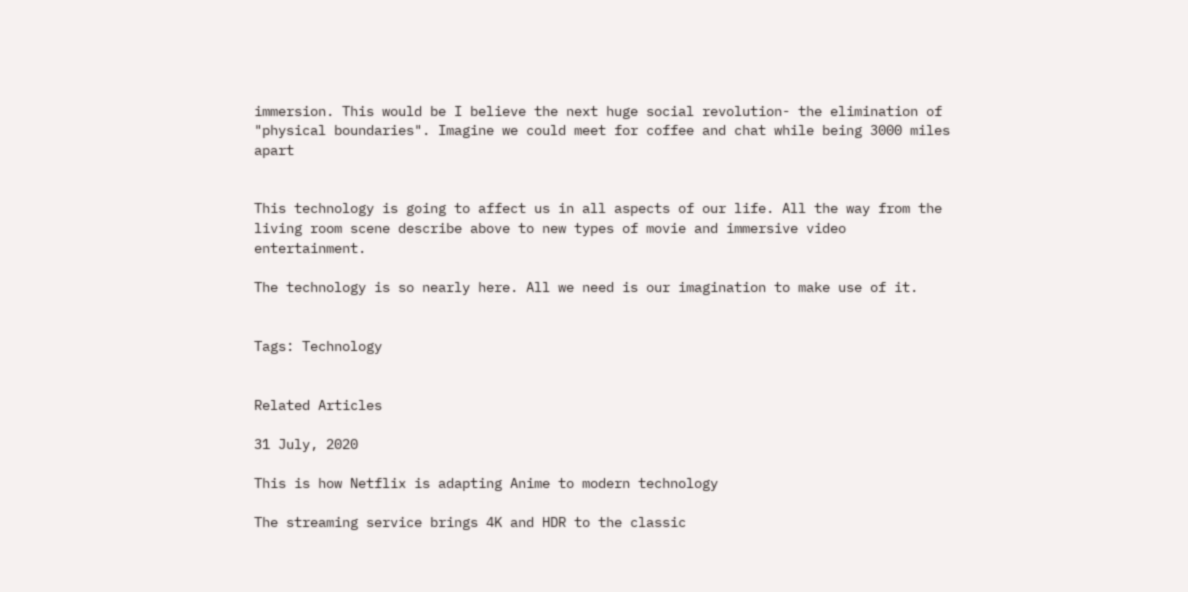immersion. This would be I believe the next huge social revolution- the elimination of "physical boundaries". Imagine we could meet for coffee and chat while being 3000 miles apart


This technology is going to affect us in all aspects of our life. All the way from the living room scene describe above to new types of movie and immersive video entertainment.

The technology is so nearly here. All we need is our imagination to make use of it.


Tags: Technology


Related Articles

31 July, 2020

This is how Netflix is adapting Anime to modern technology

The streaming service brings 4K and HDR to the classic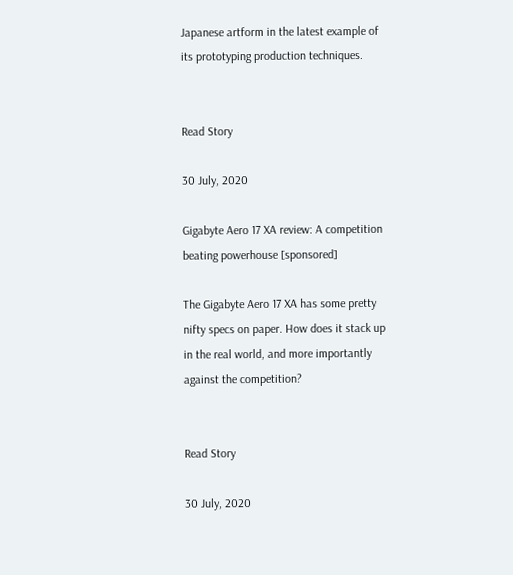Japanese artform in the latest example of its prototyping production techniques.


Read Story

30 July, 2020

Gigabyte Aero 17 XA review: A competition beating powerhouse [sponsored]

The Gigabyte Aero 17 XA has some pretty nifty specs on paper. How does it stack up in the real world, and more importantly against the competition?


Read Story

30 July, 2020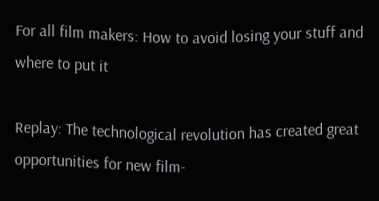For all film makers: How to avoid losing your stuff and where to put it

Replay: The technological revolution has created great opportunities for new film-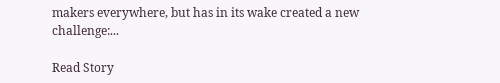makers everywhere, but has in its wake created a new challenge:...

Read Story